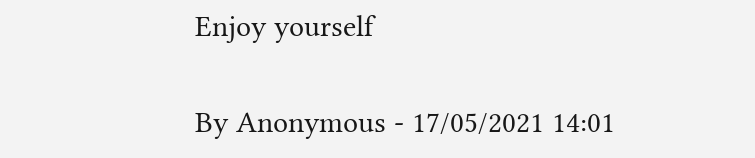Enjoy yourself

By Anonymous - 17/05/2021 14:01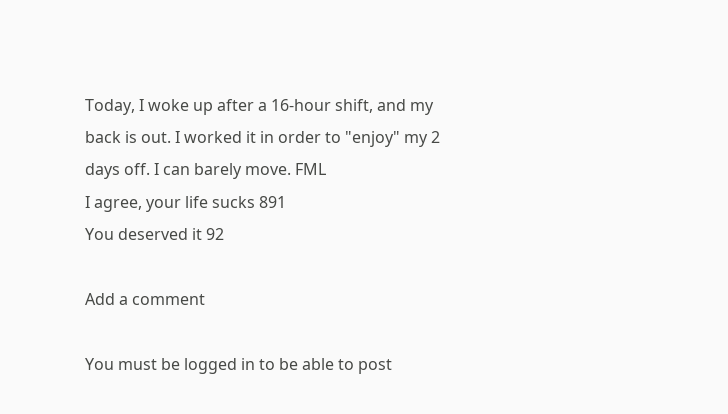Today, I woke up after a 16-hour shift, and my back is out. I worked it in order to "enjoy" my 2 days off. I can barely move. FML
I agree, your life sucks 891
You deserved it 92

Add a comment

You must be logged in to be able to post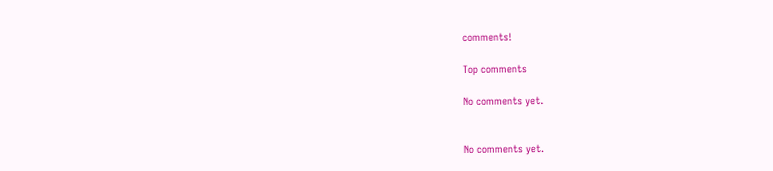comments!

Top comments

No comments yet.


No comments yet.